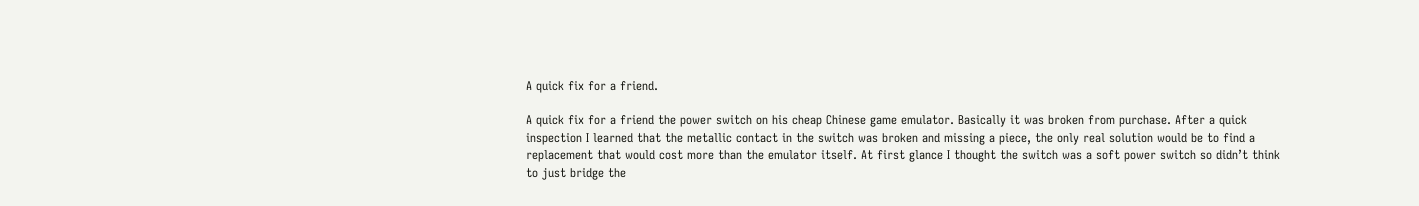A quick fix for a friend.

A quick fix for a friend the power switch on his cheap Chinese game emulator. Basically it was broken from purchase. After a quick inspection I learned that the metallic contact in the switch was broken and missing a piece, the only real solution would be to find a replacement that would cost more than the emulator itself. At first glance I thought the switch was a soft power switch so didn’t think to just bridge the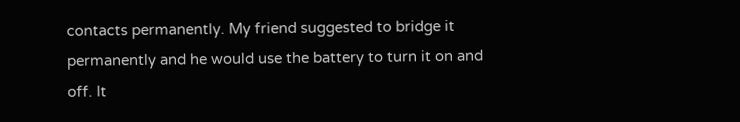contacts permanently. My friend suggested to bridge it permanently and he would use the battery to turn it on and off. It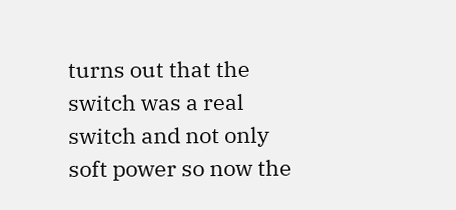turns out that the switch was a real switch and not only soft power so now the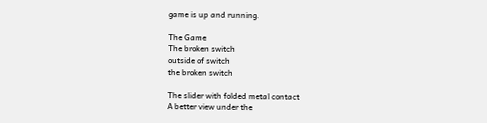game is up and running.

The Game
The broken switch
outside of switch
the broken switch

The slider with folded metal contact
A better view under the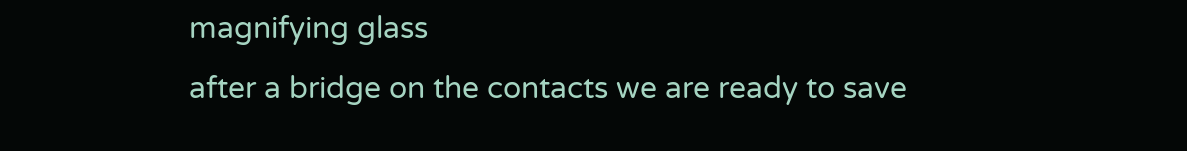magnifying glass
after a bridge on the contacts we are ready to save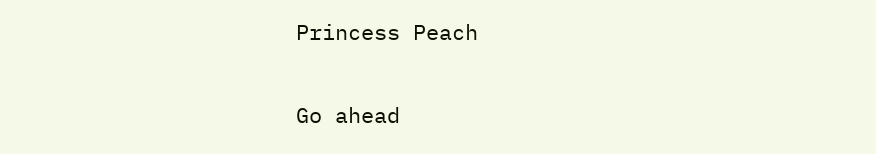Princess Peach

Go ahead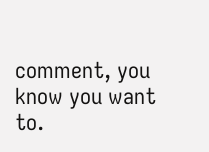comment, you know you want to.